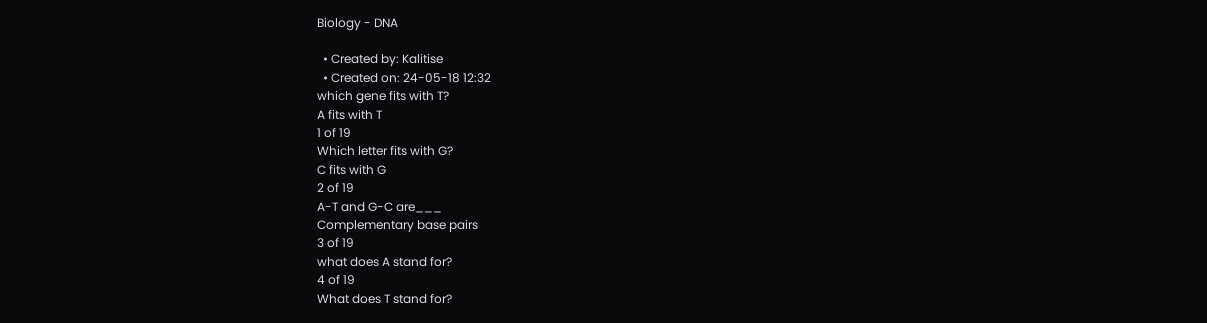Biology - DNA

  • Created by: Kalitise
  • Created on: 24-05-18 12:32
which gene fits with T?
A fits with T
1 of 19
Which letter fits with G?
C fits with G
2 of 19
A-T and G-C are___
Complementary base pairs
3 of 19
what does A stand for?
4 of 19
What does T stand for?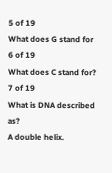5 of 19
What does G stand for
6 of 19
What does C stand for?
7 of 19
What is DNA described as?
A double helix.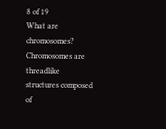8 of 19
What are chromosomes?
Chromosomes are threadlike structures composed of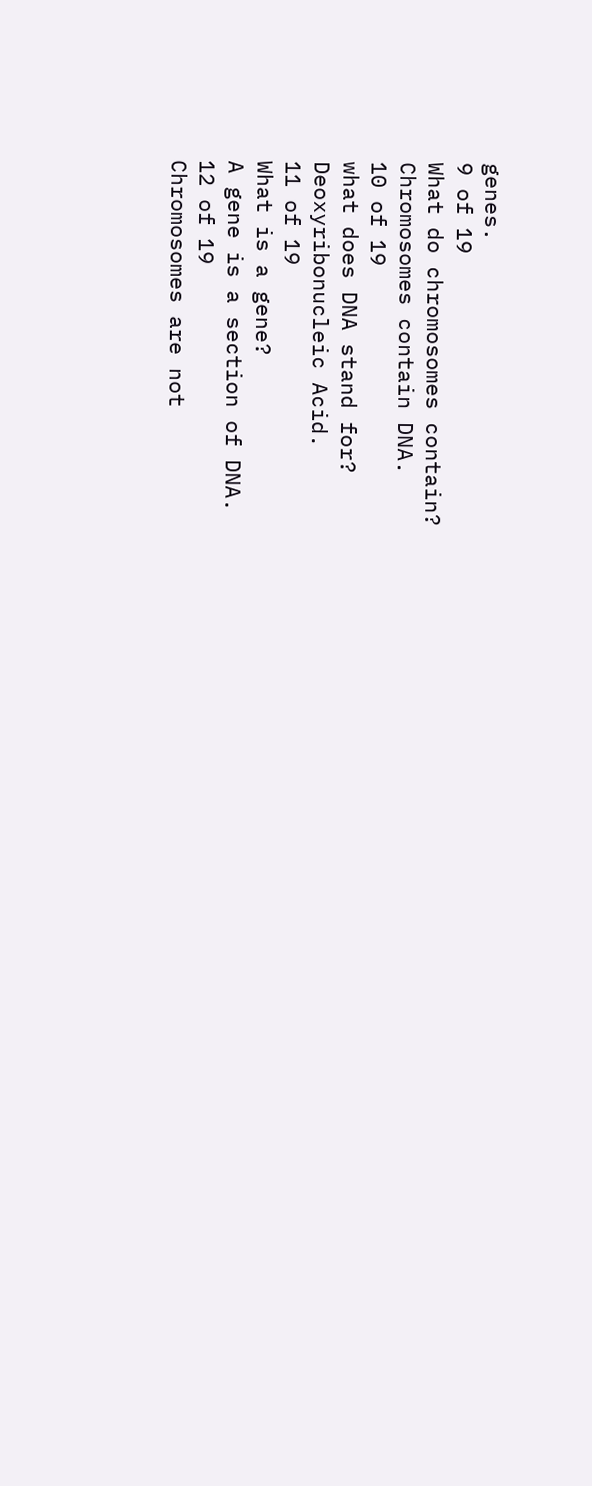genes.
9 of 19
What do chromosomes contain?
Chromosomes contain DNA.
10 of 19
what does DNA stand for?
Deoxyribonucleic Acid.
11 of 19
What is a gene?
A gene is a section of DNA.
12 of 19
Chromosomes are not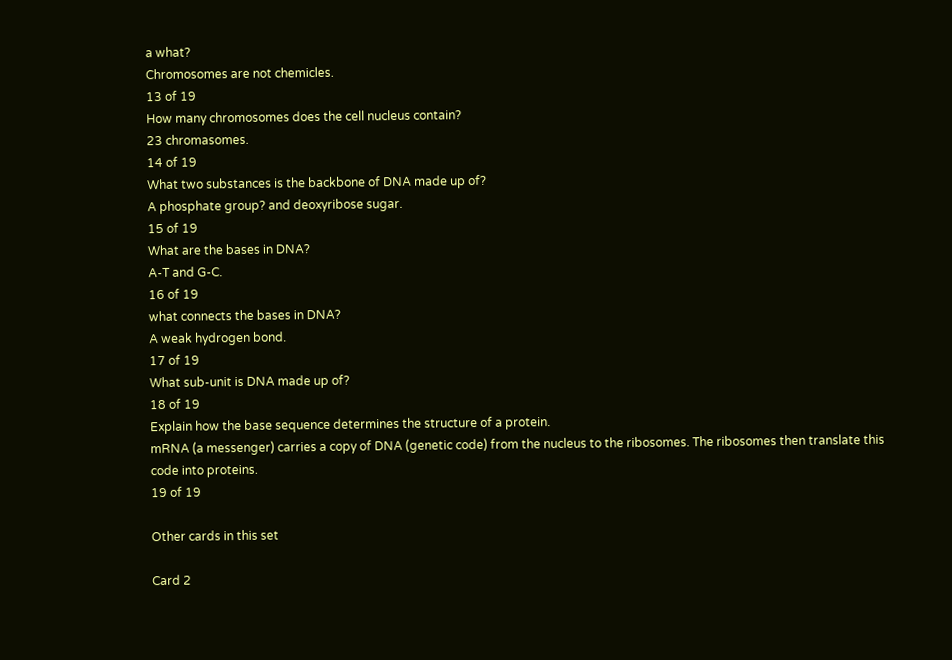a what?
Chromosomes are not chemicles.
13 of 19
How many chromosomes does the cell nucleus contain?
23 chromasomes.
14 of 19
What two substances is the backbone of DNA made up of?
A phosphate group? and deoxyribose sugar.
15 of 19
What are the bases in DNA?
A-T and G-C.
16 of 19
what connects the bases in DNA?
A weak hydrogen bond.
17 of 19
What sub-unit is DNA made up of?
18 of 19
Explain how the base sequence determines the structure of a protein.
mRNA (a messenger) carries a copy of DNA (genetic code) from the nucleus to the ribosomes. The ribosomes then translate this code into proteins.
19 of 19

Other cards in this set

Card 2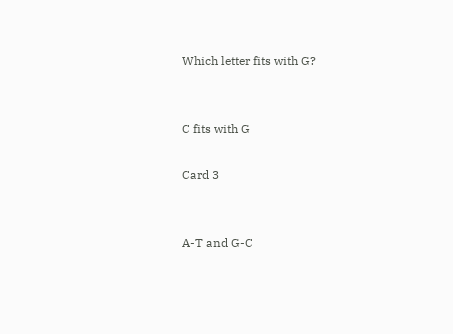Which letter fits with G?


C fits with G

Card 3


A-T and G-C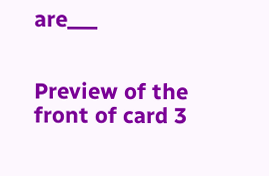are___


Preview of the front of card 3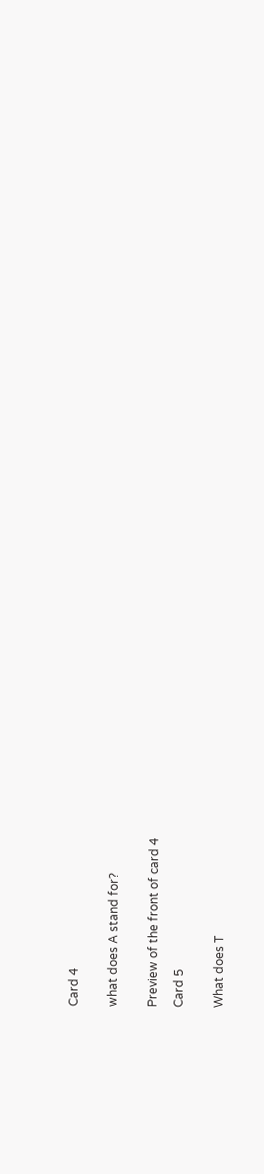Card 4


what does A stand for?


Preview of the front of card 4

Card 5


What does T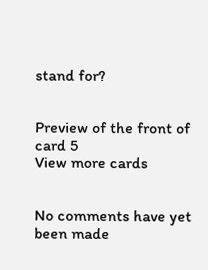stand for?


Preview of the front of card 5
View more cards


No comments have yet been made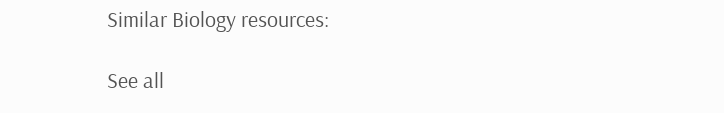Similar Biology resources:

See all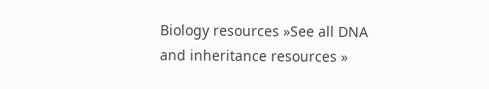Biology resources »See all DNA and inheritance resources »